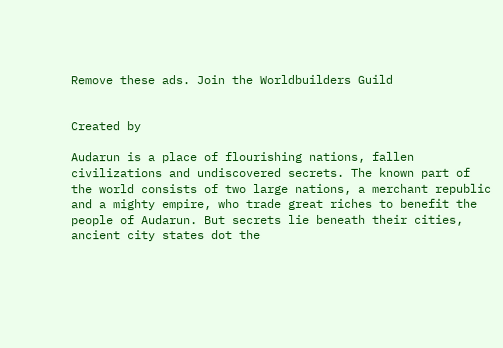Remove these ads. Join the Worldbuilders Guild


Created by

Audarun is a place of flourishing nations, fallen civilizations and undiscovered secrets. The known part of the world consists of two large nations, a merchant republic and a mighty empire, who trade great riches to benefit the people of Audarun. But secrets lie beneath their cities, ancient city states dot the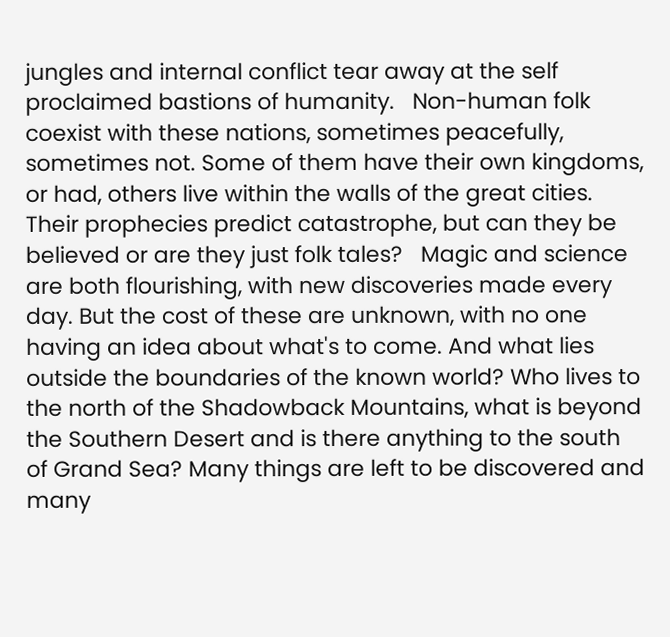jungles and internal conflict tear away at the self proclaimed bastions of humanity.   Non-human folk coexist with these nations, sometimes peacefully, sometimes not. Some of them have their own kingdoms, or had, others live within the walls of the great cities. Their prophecies predict catastrophe, but can they be believed or are they just folk tales?   Magic and science are both flourishing, with new discoveries made every day. But the cost of these are unknown, with no one having an idea about what's to come. And what lies outside the boundaries of the known world? Who lives to the north of the Shadowback Mountains, what is beyond the Southern Desert and is there anything to the south of Grand Sea? Many things are left to be discovered and many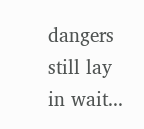dangers still lay in wait...